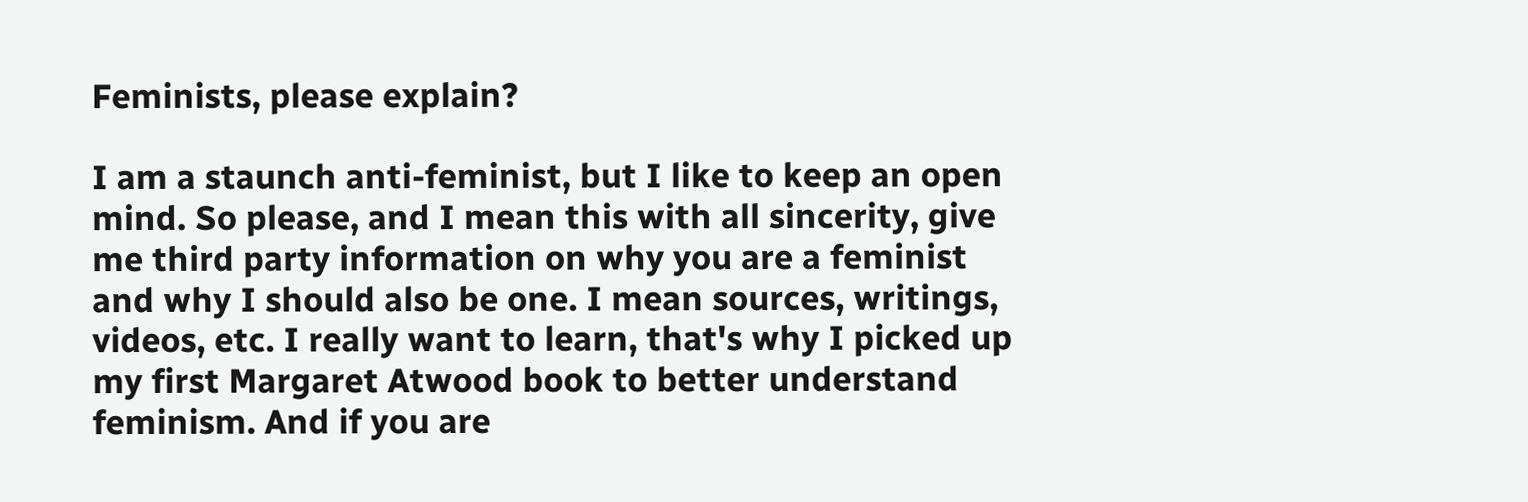Feminists, please explain?

I am a staunch anti-feminist, but I like to keep an open mind. So please, and I mean this with all sincerity, give me third party information on why you are a feminist and why I should also be one. I mean sources, writings, videos, etc. I really want to learn, that's why I picked up my first Margaret Atwood book to better understand feminism. And if you are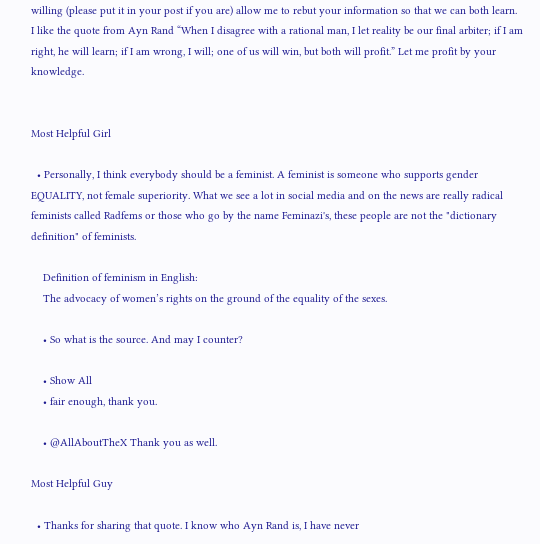willing (please put it in your post if you are) allow me to rebut your information so that we can both learn.
I like the quote from Ayn Rand “When I disagree with a rational man, I let reality be our final arbiter; if I am right, he will learn; if I am wrong, I will; one of us will win, but both will profit.” Let me profit by your knowledge.


Most Helpful Girl

  • Personally, I think everybody should be a feminist. A feminist is someone who supports gender EQUALITY, not female superiority. What we see a lot in social media and on the news are really radical feminists called Radfems or those who go by the name Feminazi's, these people are not the "dictionary definition" of feminists.

    Definition of feminism in English:
    The advocacy of women’s rights on the ground of the equality of the sexes.

    • So what is the source. And may I counter?

    • Show All
    • fair enough, thank you.

    • @AllAboutTheX Thank you as well.

Most Helpful Guy

  • Thanks for sharing that quote. I know who Ayn Rand is, I have never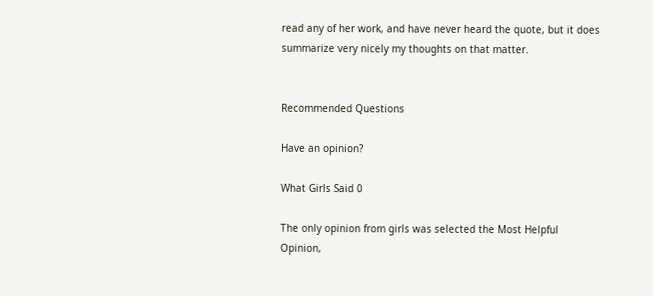read any of her work, and have never heard the quote, but it does summarize very nicely my thoughts on that matter.


Recommended Questions

Have an opinion?

What Girls Said 0

The only opinion from girls was selected the Most Helpful Opinion,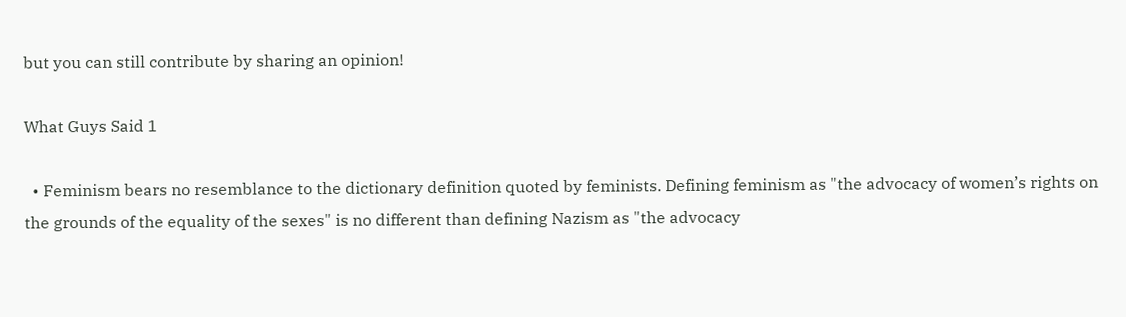but you can still contribute by sharing an opinion!

What Guys Said 1

  • Feminism bears no resemblance to the dictionary definition quoted by feminists. Defining feminism as "the advocacy of women’s rights on the grounds of the equality of the sexes" is no different than defining Nazism as "the advocacy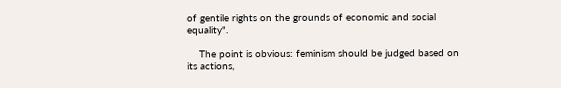of gentile rights on the grounds of economic and social equality".

    The point is obvious: feminism should be judged based on its actions,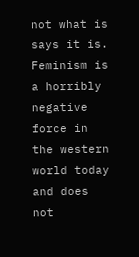not what is says it is. Feminism is a horribly negative force in the western world today and does not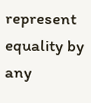represent equality by any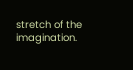stretch of the imagination.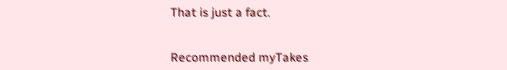That is just a fact.


Recommended myTakes